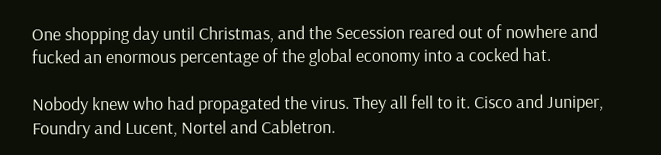One shopping day until Christmas, and the Secession reared out of nowhere and fucked an enormous percentage of the global economy into a cocked hat.

Nobody knew who had propagated the virus. They all fell to it. Cisco and Juniper, Foundry and Lucent, Nortel and Cabletron.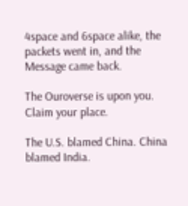4space and 6space alike, the packets went in, and the Message came back.

The Ouroverse is upon you. Claim your place.

The U.S. blamed China. China blamed India.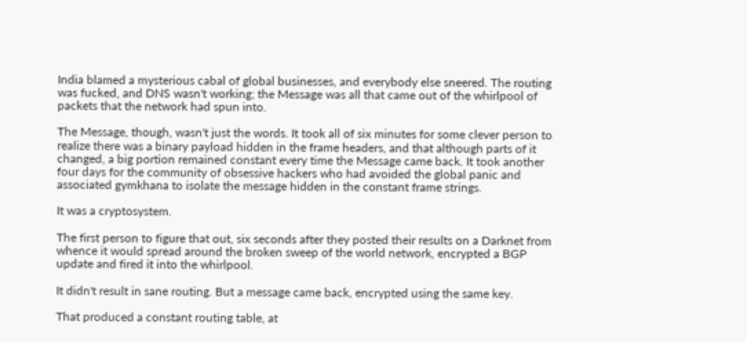India blamed a mysterious cabal of global businesses, and everybody else sneered. The routing was fucked, and DNS wasn't working; the Message was all that came out of the whirlpool of packets that the network had spun into.

The Message, though, wasn't just the words. It took all of six minutes for some clever person to realize there was a binary payload hidden in the frame headers, and that although parts of it changed, a big portion remained constant every time the Message came back. It took another four days for the community of obsessive hackers who had avoided the global panic and associated gymkhana to isolate the message hidden in the constant frame strings.

It was a cryptosystem.

The first person to figure that out, six seconds after they posted their results on a Darknet from whence it would spread around the broken sweep of the world network, encrypted a BGP update and fired it into the whirlpool.

It didn't result in sane routing. But a message came back, encrypted using the same key.

That produced a constant routing table, at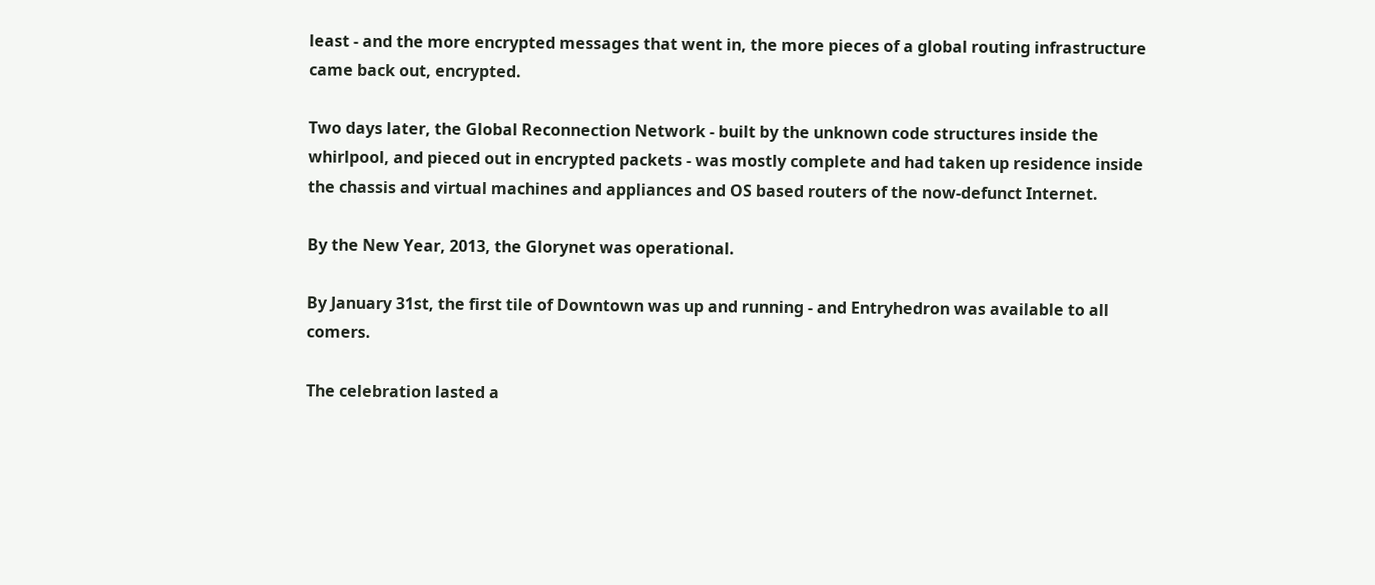least - and the more encrypted messages that went in, the more pieces of a global routing infrastructure came back out, encrypted.

Two days later, the Global Reconnection Network - built by the unknown code structures inside the whirlpool, and pieced out in encrypted packets - was mostly complete and had taken up residence inside the chassis and virtual machines and appliances and OS based routers of the now-defunct Internet.

By the New Year, 2013, the Glorynet was operational.

By January 31st, the first tile of Downtown was up and running - and Entryhedron was available to all comers.

The celebration lasted a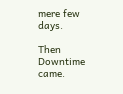mere few days.

Then Downtime came.